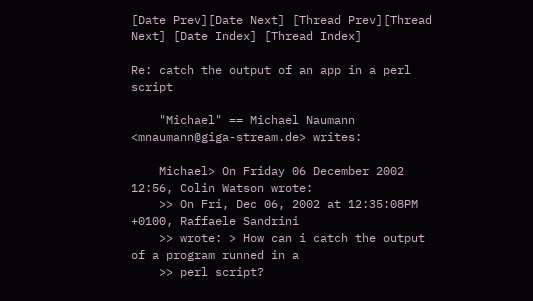[Date Prev][Date Next] [Thread Prev][Thread Next] [Date Index] [Thread Index]

Re: catch the output of an app in a perl script

    "Michael" == Michael Naumann <mnaumann@giga-stream.de> writes:

    Michael> On Friday 06 December 2002 12:56, Colin Watson wrote:
    >> On Fri, Dec 06, 2002 at 12:35:08PM +0100, Raffaele Sandrini
    >> wrote: > How can i catch the output of a program runned in a
    >> perl script?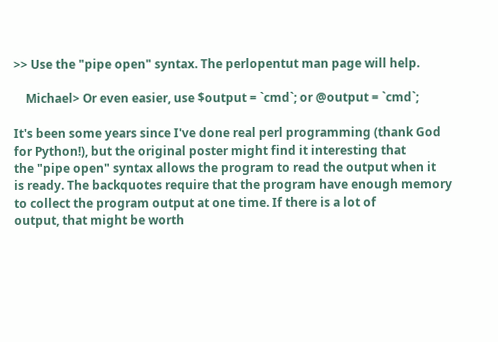>> Use the "pipe open" syntax. The perlopentut man page will help.

    Michael> Or even easier, use $output = `cmd`; or @output = `cmd`;

It's been some years since I've done real perl programming (thank God
for Python!), but the original poster might find it interesting that
the "pipe open" syntax allows the program to read the output when it
is ready. The backquotes require that the program have enough memory
to collect the program output at one time. If there is a lot of
output, that might be worth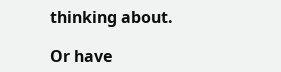thinking about.

Or have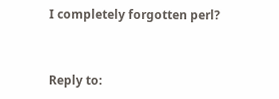I completely forgotten perl?


Reply to: